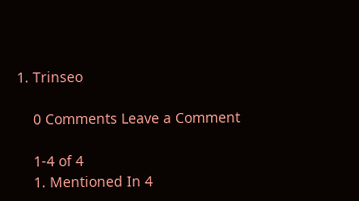1. Trinseo

    0 Comments Leave a Comment

    1-4 of 4
    1. Mentioned In 4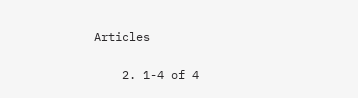Articles

    2. 1-4 of 4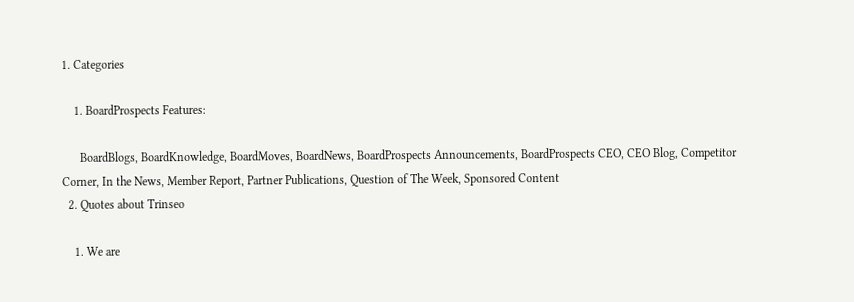1. Categories

    1. BoardProspects Features:

      BoardBlogs, BoardKnowledge, BoardMoves, BoardNews, BoardProspects Announcements, BoardProspects CEO, CEO Blog, Competitor Corner, In the News, Member Report, Partner Publications, Question of The Week, Sponsored Content
  2. Quotes about Trinseo

    1. We are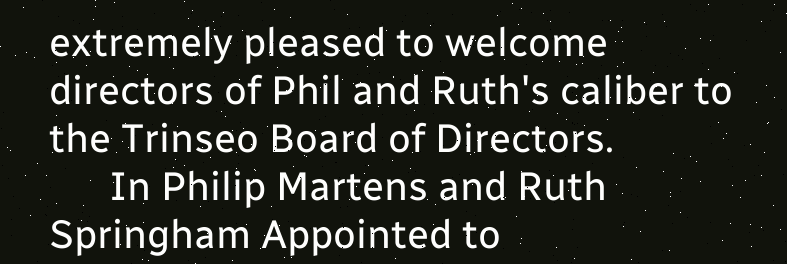extremely pleased to welcome directors of Phil and Ruth's caliber to the Trinseo Board of Directors.
      In Philip Martens and Ruth Springham Appointed to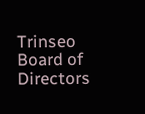Trinseo Board of Directors